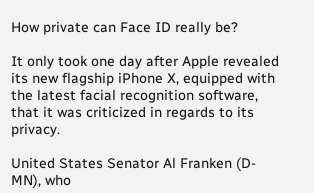How private can Face ID really be?

It only took one day after Apple revealed its new flagship iPhone X, equipped with the latest facial recognition software, that it was criticized in regards to its privacy.

United States Senator Al Franken (D-MN), who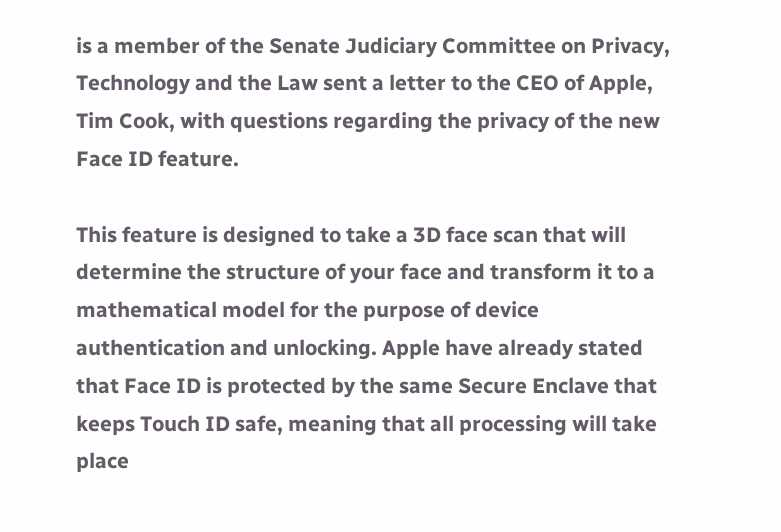is a member of the Senate Judiciary Committee on Privacy, Technology and the Law sent a letter to the CEO of Apple, Tim Cook, with questions regarding the privacy of the new Face ID feature.

This feature is designed to take a 3D face scan that will determine the structure of your face and transform it to a mathematical model for the purpose of device authentication and unlocking. Apple have already stated that Face ID is protected by the same Secure Enclave that keeps Touch ID safe, meaning that all processing will take place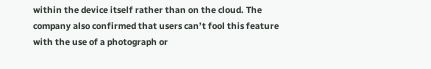within the device itself rather than on the cloud. The company also confirmed that users can’t fool this feature with the use of a photograph or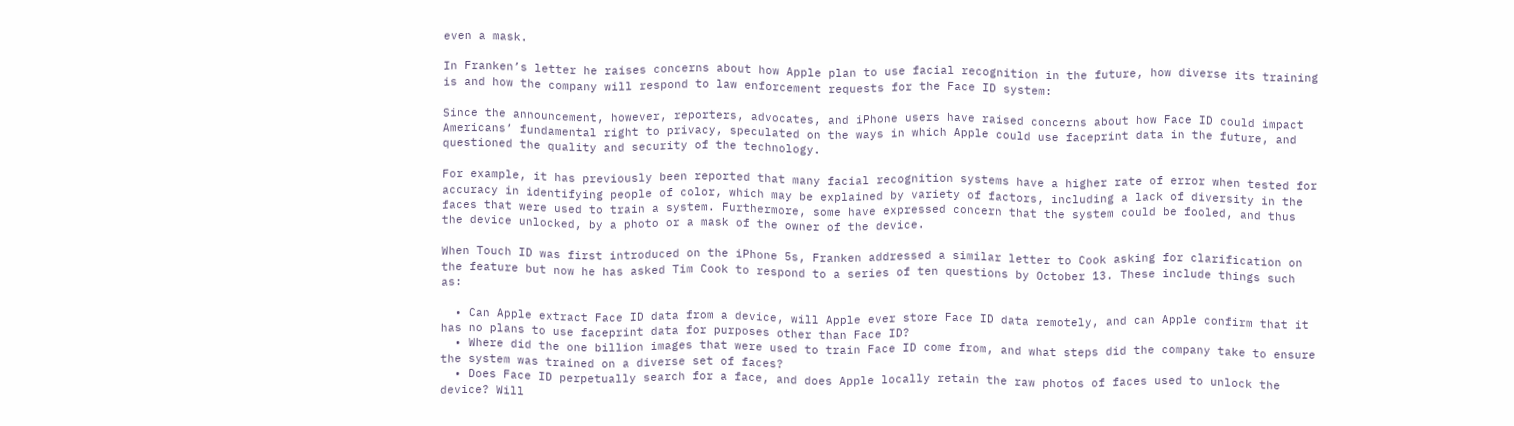even a mask.

In Franken’s letter he raises concerns about how Apple plan to use facial recognition in the future, how diverse its training is and how the company will respond to law enforcement requests for the Face ID system:

Since the announcement, however, reporters, advocates, and iPhone users have raised concerns about how Face ID could impact Americans’ fundamental right to privacy, speculated on the ways in which Apple could use faceprint data in the future, and questioned the quality and security of the technology.

For example, it has previously been reported that many facial recognition systems have a higher rate of error when tested for accuracy in identifying people of color, which may be explained by variety of factors, including a lack of diversity in the faces that were used to train a system. Furthermore, some have expressed concern that the system could be fooled, and thus the device unlocked, by a photo or a mask of the owner of the device.

When Touch ID was first introduced on the iPhone 5s, Franken addressed a similar letter to Cook asking for clarification on the feature but now he has asked Tim Cook to respond to a series of ten questions by October 13. These include things such as:

  • Can Apple extract Face ID data from a device, will Apple ever store Face ID data remotely, and can Apple confirm that it has no plans to use faceprint data for purposes other than Face ID?
  • Where did the one billion images that were used to train Face ID come from, and what steps did the company take to ensure the system was trained on a diverse set of faces?
  • Does Face ID perpetually search for a face, and does Apple locally retain the raw photos of faces used to unlock the device? Will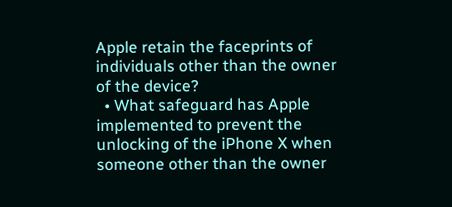Apple retain the faceprints of individuals other than the owner of the device?
  • What safeguard has Apple implemented to prevent the unlocking of the iPhone X when someone other than the owner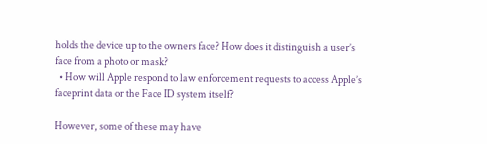holds the device up to the owners face? How does it distinguish a user’s face from a photo or mask?
  • How will Apple respond to law enforcement requests to access Apple’s faceprint data or the Face ID system itself?

However, some of these may have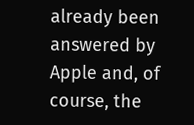already been answered by Apple and, of course, the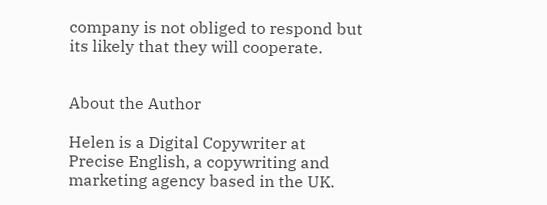company is not obliged to respond but its likely that they will cooperate.


About the Author

Helen is a Digital Copywriter at Precise English, a copywriting and marketing agency based in the UK.